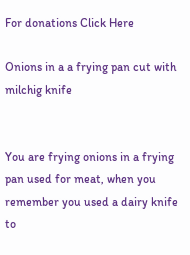For donations Click Here

Onions in a a frying pan cut with milchig knife


You are frying onions in a frying pan used for meat, when you remember you used a dairy knife to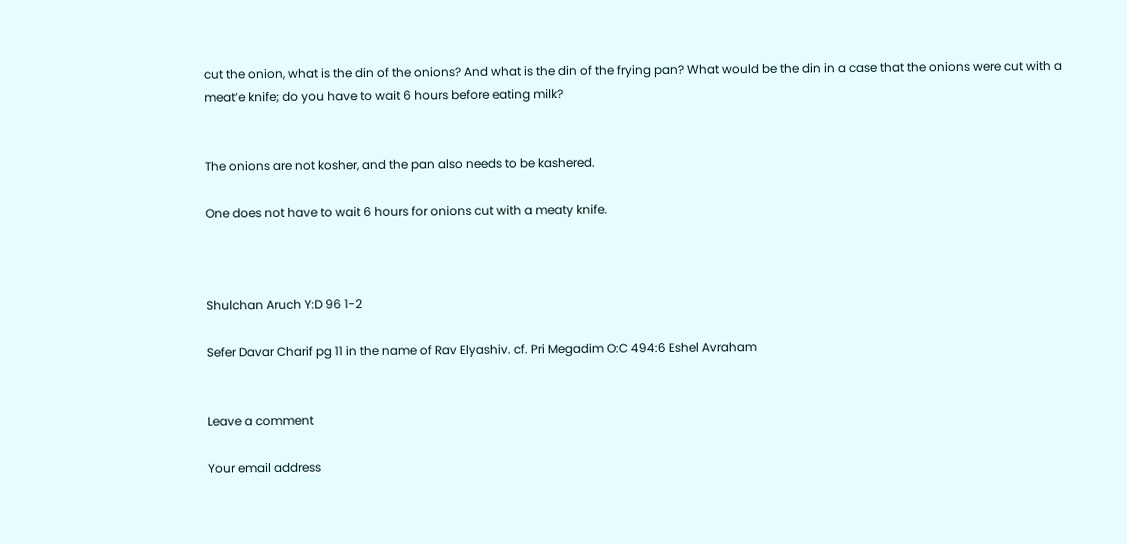cut the onion, what is the din of the onions? And what is the din of the frying pan? What would be the din in a case that the onions were cut with a meat’e knife; do you have to wait 6 hours before eating milk?


The onions are not kosher, and the pan also needs to be kashered.

One does not have to wait 6 hours for onions cut with a meaty knife.



Shulchan Aruch Y:D 96 1-2

Sefer Davar Charif pg 11 in the name of Rav Elyashiv. cf. Pri Megadim O:C 494:6 Eshel Avraham


Leave a comment

Your email address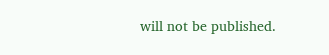will not be published.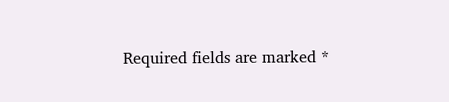Required fields are marked *